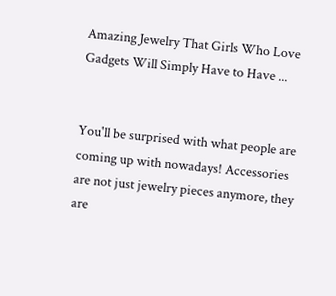Amazing Jewelry That Girls Who Love Gadgets Will Simply Have to Have ...


You'll be surprised with what people are coming up with nowadays! Accessories are not just jewelry pieces anymore, they are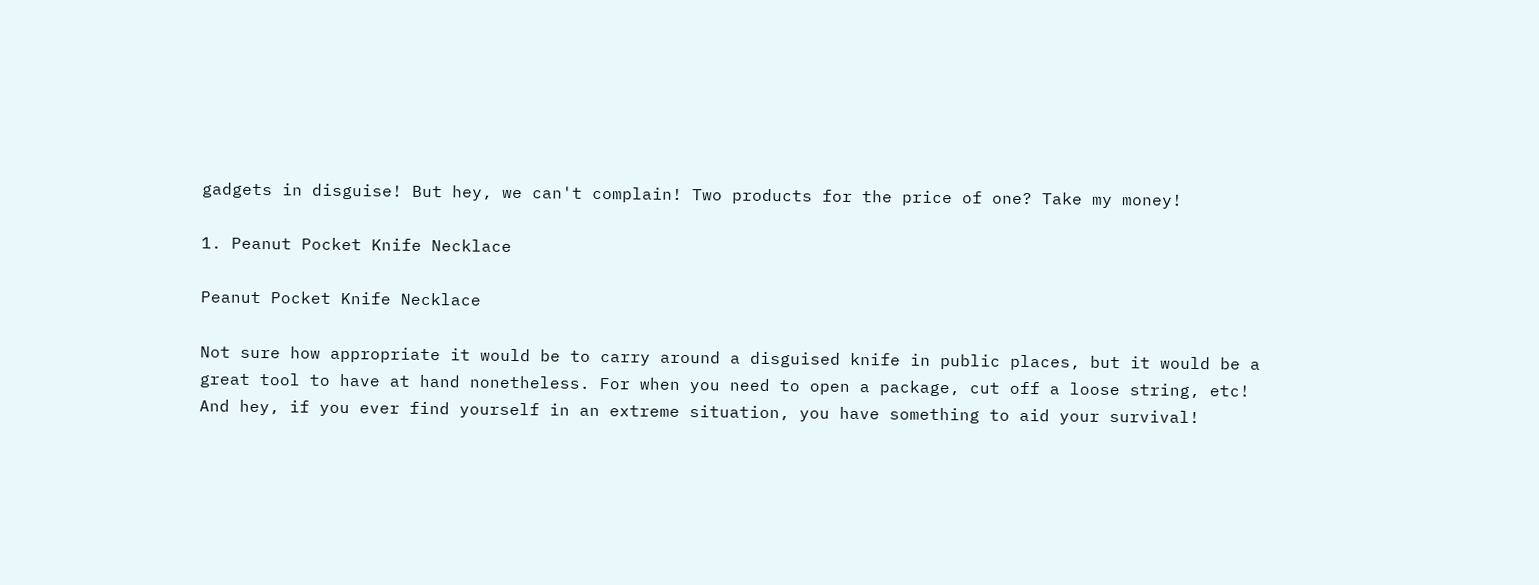gadgets in disguise! But hey, we can't complain! Two products for the price of one? Take my money!

1. Peanut Pocket Knife Necklace

Peanut Pocket Knife Necklace

Not sure how appropriate it would be to carry around a disguised knife in public places, but it would be a great tool to have at hand nonetheless. For when you need to open a package, cut off a loose string, etc! And hey, if you ever find yourself in an extreme situation, you have something to aid your survival!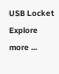USB Locket
Explore more ...